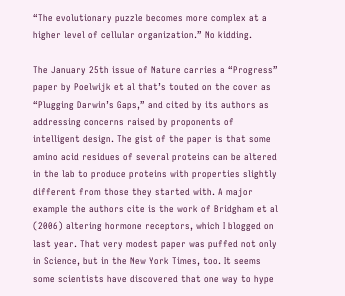“The evolutionary puzzle becomes more complex at a higher level of cellular organization.” No kidding.

The January 25th issue of Nature carries a “Progress” paper by Poelwijk et al that’s touted on the cover as “Plugging Darwin’s Gaps,” and cited by its authors as addressing concerns raised by proponents of intelligent design. The gist of the paper is that some amino acid residues of several proteins can be altered in the lab to produce proteins with properties slightly different from those they started with. A major example the authors cite is the work of Bridgham et al (2006) altering hormone receptors, which I blogged on last year. That very modest paper was puffed not only in Science, but in the New York Times, too. It seems some scientists have discovered that one way to hype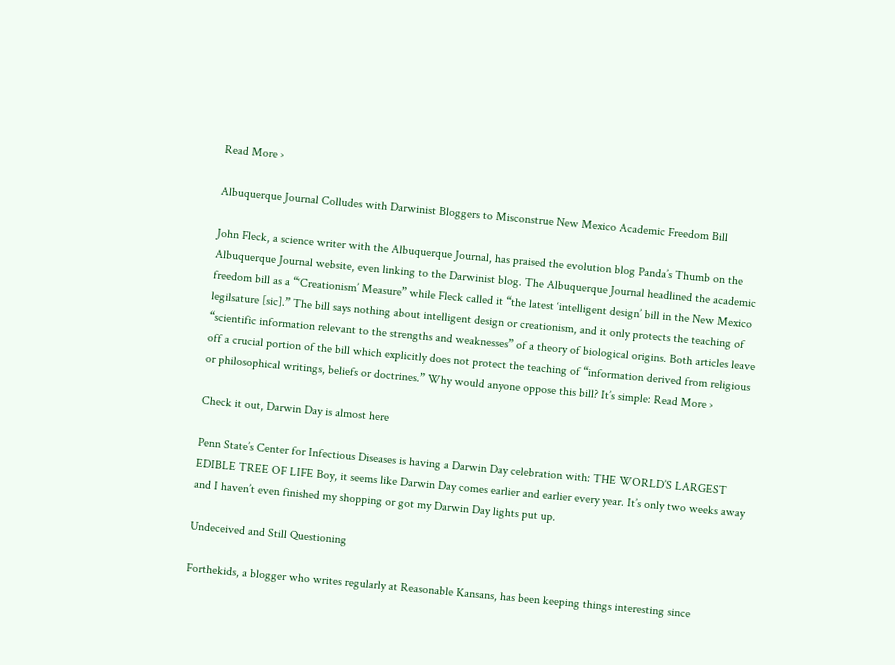Read More ›

Albuquerque Journal Colludes with Darwinist Bloggers to Misconstrue New Mexico Academic Freedom Bill

John Fleck, a science writer with the Albuquerque Journal, has praised the evolution blog Panda’s Thumb on the Albuquerque Journal website, even linking to the Darwinist blog. The Albuquerque Journal headlined the academic freedom bill as a “‘Creationism’ Measure” while Fleck called it “the latest ‘intelligent design’ bill in the New Mexico legilsature [sic].” The bill says nothing about intelligent design or creationism, and it only protects the teaching of “scientific information relevant to the strengths and weaknesses” of a theory of biological origins. Both articles leave off a crucial portion of the bill which explicitly does not protect the teaching of “information derived from religious or philosophical writings, beliefs or doctrines.” Why would anyone oppose this bill? It’s simple: Read More ›

Check it out, Darwin Day is almost here

Penn State’s Center for Infectious Diseases is having a Darwin Day celebration with: THE WORLD’S LARGEST EDIBLE TREE OF LIFE Boy, it seems like Darwin Day comes earlier and earlier every year. It’s only two weeks away and I haven’t even finished my shopping or got my Darwin Day lights put up.

Undeceived and Still Questioning

Forthekids, a blogger who writes regularly at Reasonable Kansans, has been keeping things interesting since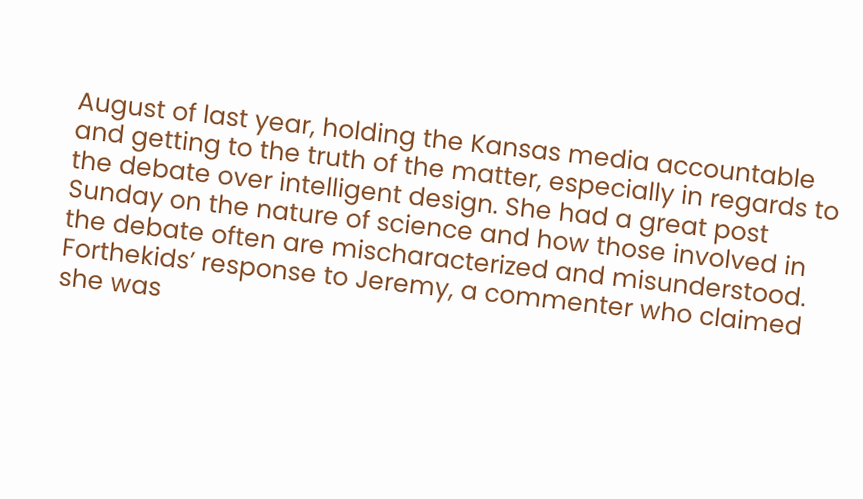August of last year, holding the Kansas media accountable and getting to the truth of the matter, especially in regards to the debate over intelligent design. She had a great post Sunday on the nature of science and how those involved in the debate often are mischaracterized and misunderstood. Forthekids’ response to Jeremy, a commenter who claimed she was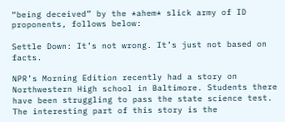“being deceived” by the *ahem* slick army of ID proponents, follows below:

Settle Down: It’s not wrong. It’s just not based on facts.

NPR’s Morning Edition recently had a story on Northwestern High school in Baltimore. Students there have been struggling to pass the state science test. The interesting part of this story is the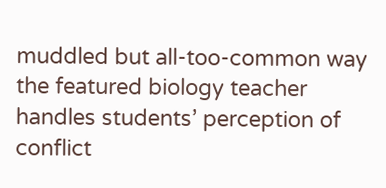muddled but all-too-common way the featured biology teacher handles students’ perception of conflict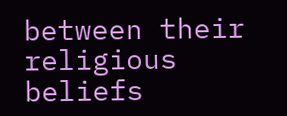between their religious beliefs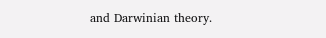and Darwinian theory.